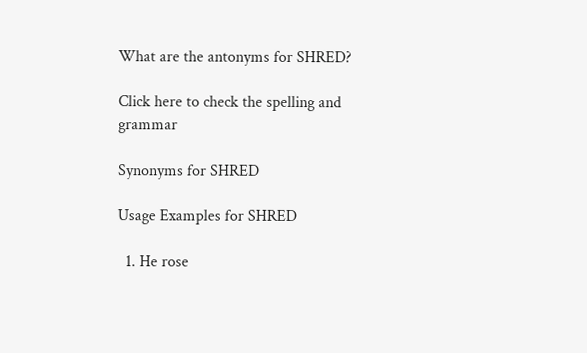What are the antonyms for SHRED?

Click here to check the spelling and grammar

Synonyms for SHRED

Usage Examples for SHRED

  1. He rose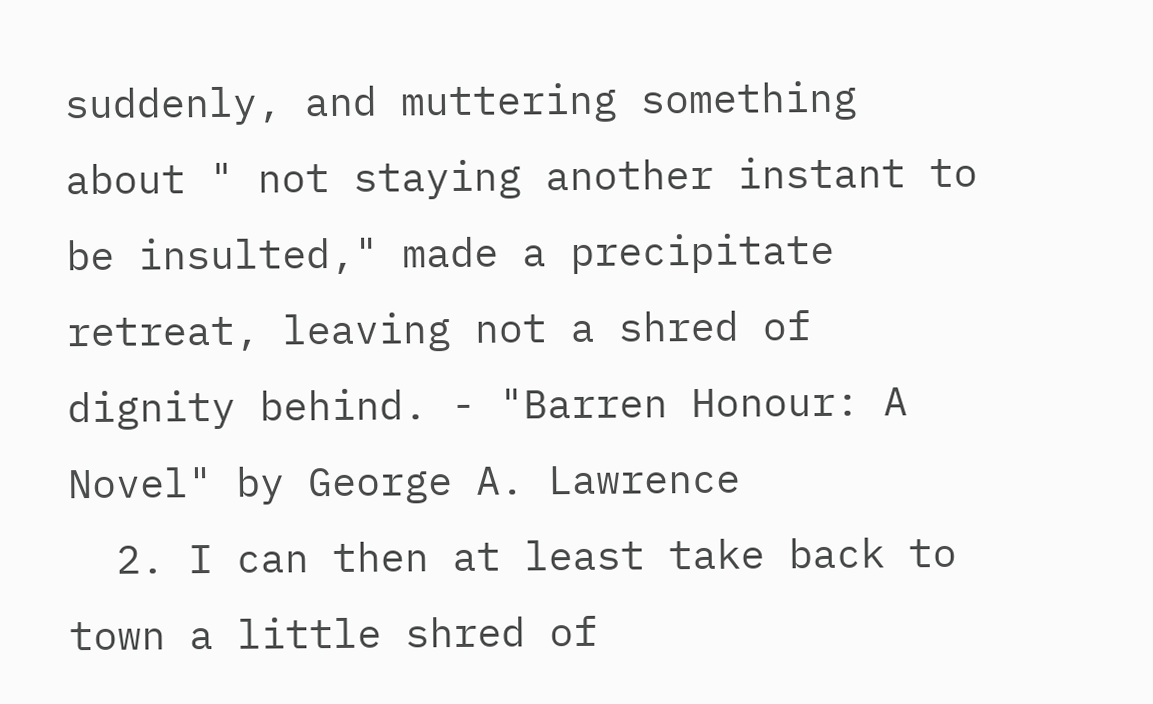suddenly, and muttering something about " not staying another instant to be insulted," made a precipitate retreat, leaving not a shred of dignity behind. - "Barren Honour: A Novel" by George A. Lawrence
  2. I can then at least take back to town a little shred of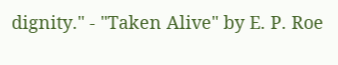dignity." - "Taken Alive" by E. P. Roe